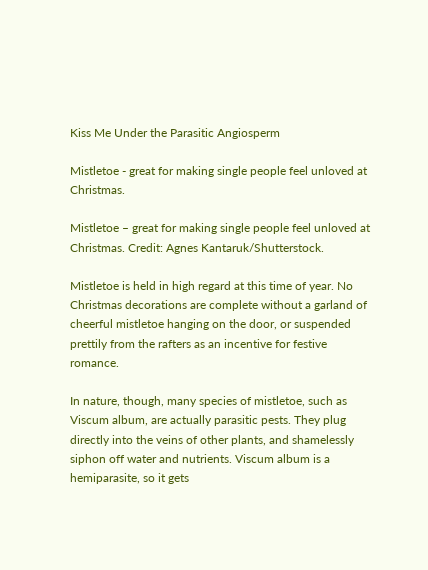Kiss Me Under the Parasitic Angiosperm

Mistletoe - great for making single people feel unloved at Christmas.

Mistletoe – great for making single people feel unloved at Christmas. Credit: Agnes Kantaruk/Shutterstock.

Mistletoe is held in high regard at this time of year. No Christmas decorations are complete without a garland of cheerful mistletoe hanging on the door, or suspended prettily from the rafters as an incentive for festive romance.

In nature, though, many species of mistletoe, such as Viscum album, are actually parasitic pests. They plug directly into the veins of other plants, and shamelessly siphon off water and nutrients. Viscum album is a hemiparasite, so it gets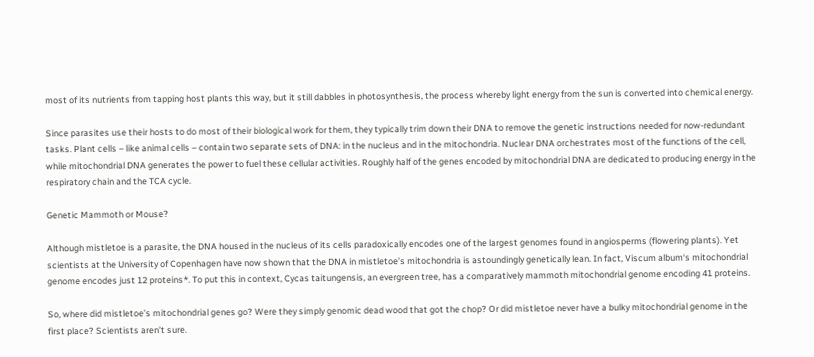most of its nutrients from tapping host plants this way, but it still dabbles in photosynthesis, the process whereby light energy from the sun is converted into chemical energy.

Since parasites use their hosts to do most of their biological work for them, they typically trim down their DNA to remove the genetic instructions needed for now-redundant tasks. Plant cells – like animal cells – contain two separate sets of DNA: in the nucleus and in the mitochondria. Nuclear DNA orchestrates most of the functions of the cell, while mitochondrial DNA generates the power to fuel these cellular activities. Roughly half of the genes encoded by mitochondrial DNA are dedicated to producing energy in the respiratory chain and the TCA cycle.

Genetic Mammoth or Mouse?

Although mistletoe is a parasite, the DNA housed in the nucleus of its cells paradoxically encodes one of the largest genomes found in angiosperms (flowering plants). Yet scientists at the University of Copenhagen have now shown that the DNA in mistletoe’s mitochondria is astoundingly genetically lean. In fact, Viscum album‘s mitochondrial genome encodes just 12 proteins*. To put this in context, Cycas taitungensis, an evergreen tree, has a comparatively mammoth mitochondrial genome encoding 41 proteins.

So, where did mistletoe’s mitochondrial genes go? Were they simply genomic dead wood that got the chop? Or did mistletoe never have a bulky mitochondrial genome in the first place? Scientists aren’t sure.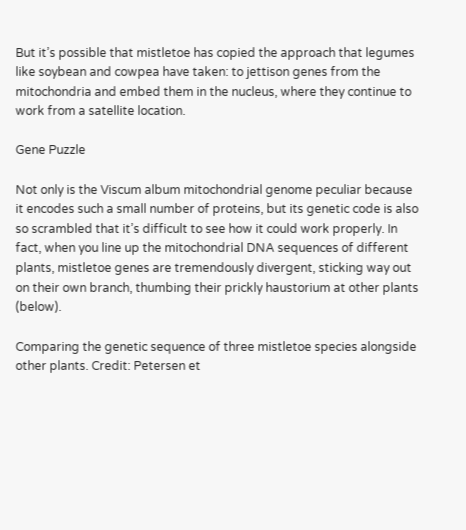But it’s possible that mistletoe has copied the approach that legumes like soybean and cowpea have taken: to jettison genes from the mitochondria and embed them in the nucleus, where they continue to work from a satellite location.

Gene Puzzle

Not only is the Viscum album mitochondrial genome peculiar because it encodes such a small number of proteins, but its genetic code is also so scrambled that it’s difficult to see how it could work properly. In fact, when you line up the mitochondrial DNA sequences of different plants, mistletoe genes are tremendously divergent, sticking way out on their own branch, thumbing their prickly haustorium at other plants (below).

Comparing the genetic sequence of three mistletoe species alongside other plants. Credit: Petersen et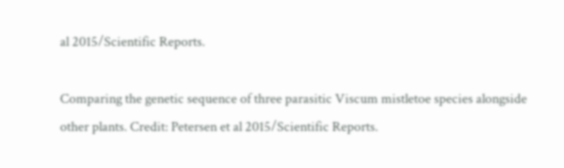al 2015/Scientific Reports.

Comparing the genetic sequence of three parasitic Viscum mistletoe species alongside other plants. Credit: Petersen et al 2015/Scientific Reports.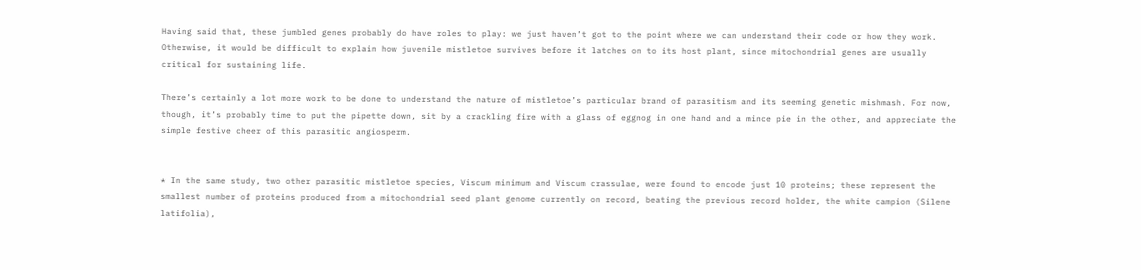Having said that, these jumbled genes probably do have roles to play: we just haven’t got to the point where we can understand their code or how they work. Otherwise, it would be difficult to explain how juvenile mistletoe survives before it latches on to its host plant, since mitochondrial genes are usually critical for sustaining life.

There’s certainly a lot more work to be done to understand the nature of mistletoe’s particular brand of parasitism and its seeming genetic mishmash. For now, though, it’s probably time to put the pipette down, sit by a crackling fire with a glass of eggnog in one hand and a mince pie in the other, and appreciate the simple festive cheer of this parasitic angiosperm.


* In the same study, two other parasitic mistletoe species, Viscum minimum and Viscum crassulae, were found to encode just 10 proteins; these represent the smallest number of proteins produced from a mitochondrial seed plant genome currently on record, beating the previous record holder, the white campion (Silene latifolia),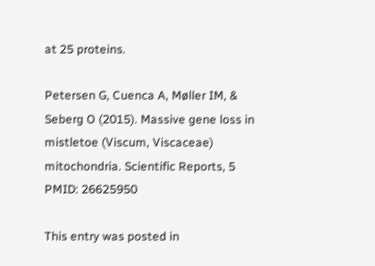at 25 proteins.

Petersen G, Cuenca A, Møller IM, & Seberg O (2015). Massive gene loss in mistletoe (Viscum, Viscaceae) mitochondria. Scientific Reports, 5 PMID: 26625950

This entry was posted in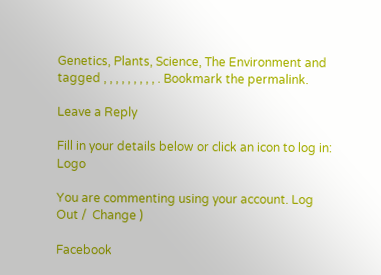Genetics, Plants, Science, The Environment and tagged , , , , , , , , , . Bookmark the permalink.

Leave a Reply

Fill in your details below or click an icon to log in: Logo

You are commenting using your account. Log Out /  Change )

Facebook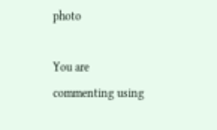photo

You are commenting using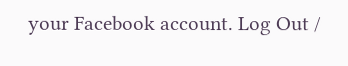your Facebook account. Log Out /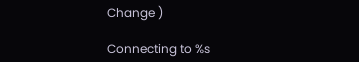Change )

Connecting to %s